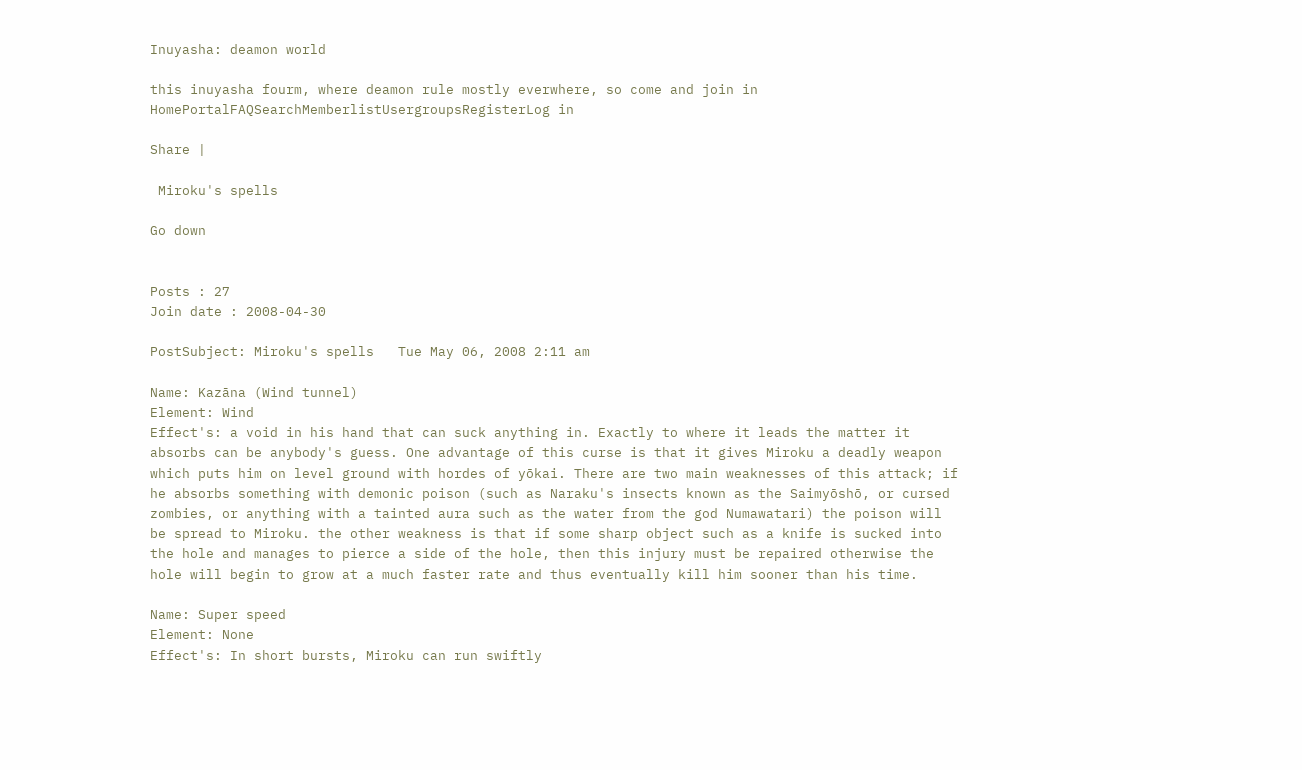Inuyasha: deamon world

this inuyasha fourm, where deamon rule mostly everwhere, so come and join in
HomePortalFAQSearchMemberlistUsergroupsRegisterLog in

Share |

 Miroku's spells

Go down


Posts : 27
Join date : 2008-04-30

PostSubject: Miroku's spells   Tue May 06, 2008 2:11 am

Name: Kazāna (Wind tunnel)
Element: Wind
Effect's: a void in his hand that can suck anything in. Exactly to where it leads the matter it absorbs can be anybody's guess. One advantage of this curse is that it gives Miroku a deadly weapon which puts him on level ground with hordes of yōkai. There are two main weaknesses of this attack; if he absorbs something with demonic poison (such as Naraku's insects known as the Saimyōshō, or cursed zombies, or anything with a tainted aura such as the water from the god Numawatari) the poison will be spread to Miroku. the other weakness is that if some sharp object such as a knife is sucked into the hole and manages to pierce a side of the hole, then this injury must be repaired otherwise the hole will begin to grow at a much faster rate and thus eventually kill him sooner than his time.

Name: Super speed
Element: None
Effect's: In short bursts, Miroku can run swiftly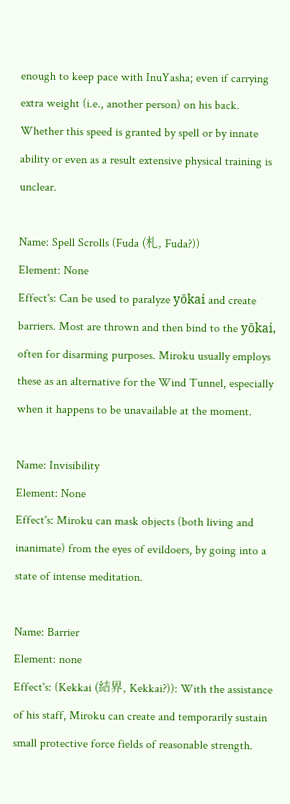enough to keep pace with InuYasha; even if carrying extra weight (i.e., another person) on his back. Whether this speed is granted by spell or by innate ability or even as a result extensive physical training is unclear.

Name: Spell Scrolls (Fuda (札, Fuda?))
Element: None
Effect's: Can be used to paralyze yōkai and create barriers. Most are thrown and then bind to the yōkai, often for disarming purposes. Miroku usually employs these as an alternative for the Wind Tunnel, especially when it happens to be unavailable at the moment.

Name: Invisibility
Element: None
Effect's: Miroku can mask objects (both living and inanimate) from the eyes of evildoers, by going into a state of intense meditation.

Name: Barrier
Element: none
Effect's: (Kekkai (結界, Kekkai?)): With the assistance of his staff, Miroku can create and temporarily sustain small protective force fields of reasonable strength.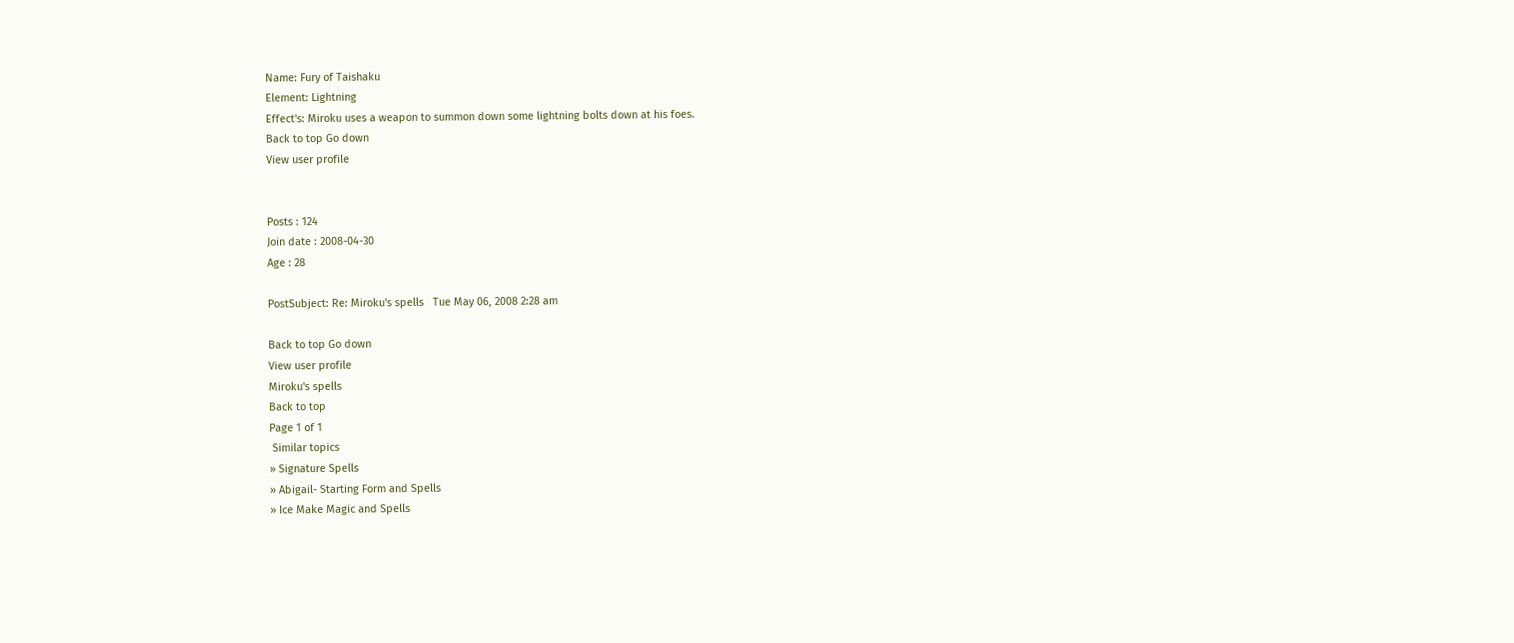Name: Fury of Taishaku
Element: Lightning
Effect's: Miroku uses a weapon to summon down some lightning bolts down at his foes.
Back to top Go down
View user profile


Posts : 124
Join date : 2008-04-30
Age : 28

PostSubject: Re: Miroku's spells   Tue May 06, 2008 2:28 am

Back to top Go down
View user profile
Miroku's spells
Back to top
Page 1 of 1
 Similar topics
» Signature Spells
» Abigail- Starting Form and Spells
» Ice Make Magic and Spells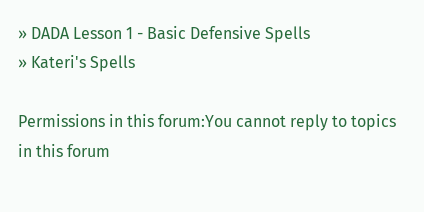» DADA Lesson 1 - Basic Defensive Spells
» Kateri's Spells

Permissions in this forum:You cannot reply to topics in this forum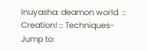Inuyasha: deamon world  :: Creation! :: Techniques-
Jump to: